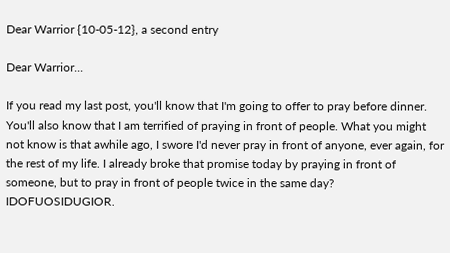Dear Warrior {10-05-12}, a second entry

Dear Warrior...

If you read my last post, you'll know that I'm going to offer to pray before dinner. You'll also know that I am terrified of praying in front of people. What you might not know is that awhile ago, I swore I'd never pray in front of anyone, ever again, for the rest of my life. I already broke that promise today by praying in front of someone, but to pray in front of people twice in the same day? IDOFUOSIDUGIOR.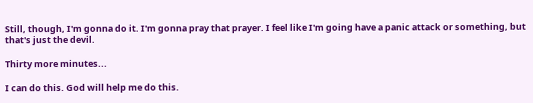Still, though, I'm gonna do it. I'm gonna pray that prayer. I feel like I'm going have a panic attack or something, but that's just the devil.

Thirty more minutes...

I can do this. God will help me do this.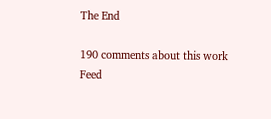The End

190 comments about this work Feed